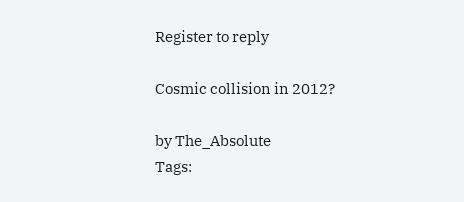Register to reply

Cosmic collision in 2012?

by The_Absolute
Tags: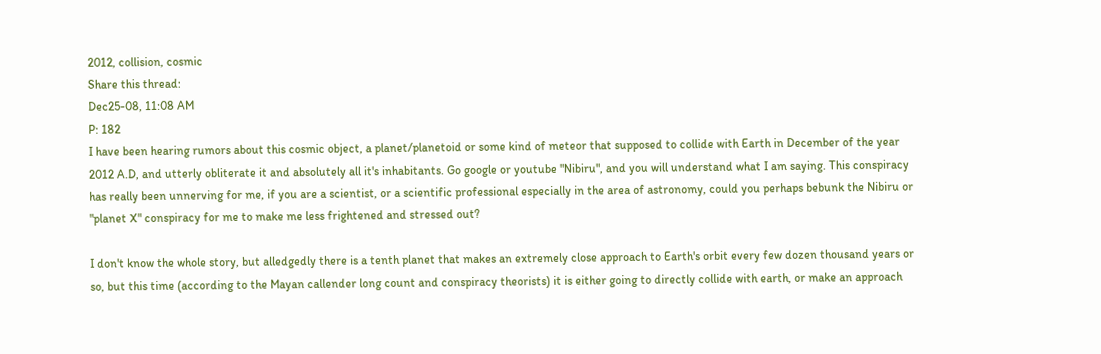2012, collision, cosmic
Share this thread:
Dec25-08, 11:08 AM
P: 182
I have been hearing rumors about this cosmic object, a planet/planetoid or some kind of meteor that supposed to collide with Earth in December of the year 2012 A.D, and utterly obliterate it and absolutely all it's inhabitants. Go google or youtube "Nibiru", and you will understand what I am saying. This conspiracy has really been unnerving for me, if you are a scientist, or a scientific professional especially in the area of astronomy, could you perhaps bebunk the Nibiru or "planet X" conspiracy for me to make me less frightened and stressed out?

I don't know the whole story, but alledgedly there is a tenth planet that makes an extremely close approach to Earth's orbit every few dozen thousand years or so, but this time (according to the Mayan callender long count and conspiracy theorists) it is either going to directly collide with earth, or make an approach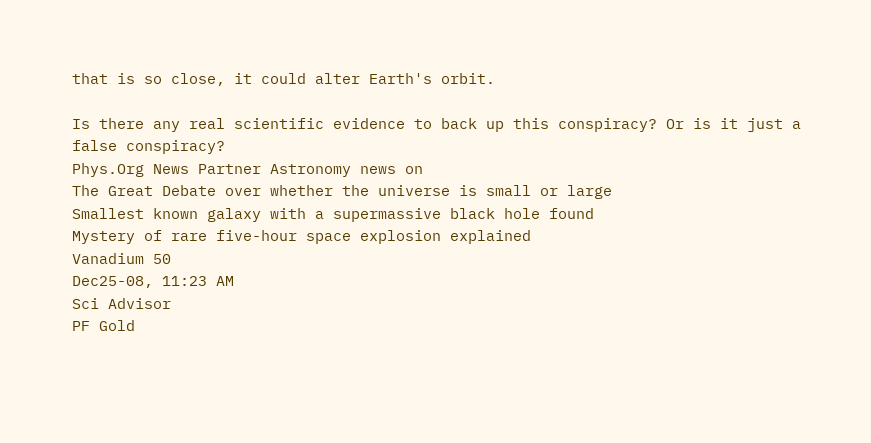that is so close, it could alter Earth's orbit.

Is there any real scientific evidence to back up this conspiracy? Or is it just a false conspiracy?
Phys.Org News Partner Astronomy news on
The Great Debate over whether the universe is small or large
Smallest known galaxy with a supermassive black hole found
Mystery of rare five-hour space explosion explained
Vanadium 50
Dec25-08, 11:23 AM
Sci Advisor
PF Gold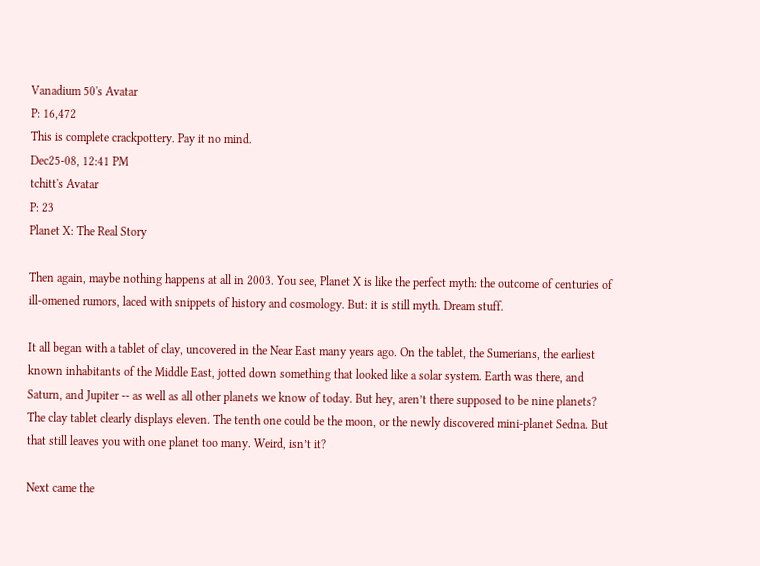Vanadium 50's Avatar
P: 16,472
This is complete crackpottery. Pay it no mind.
Dec25-08, 12:41 PM
tchitt's Avatar
P: 23
Planet X: The Real Story

Then again, maybe nothing happens at all in 2003. You see, Planet X is like the perfect myth: the outcome of centuries of ill-omened rumors, laced with snippets of history and cosmology. But: it is still myth. Dream stuff.

It all began with a tablet of clay, uncovered in the Near East many years ago. On the tablet, the Sumerians, the earliest known inhabitants of the Middle East, jotted down something that looked like a solar system. Earth was there, and Saturn, and Jupiter -- as well as all other planets we know of today. But hey, aren’t there supposed to be nine planets? The clay tablet clearly displays eleven. The tenth one could be the moon, or the newly discovered mini-planet Sedna. But that still leaves you with one planet too many. Weird, isn’t it?

Next came the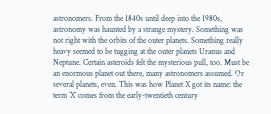astronomers. From the 1840s until deep into the 1980s, astronomy was haunted by a strange mystery. Something was not right with the orbits of the outer planets. Something really heavy seemed to be tugging at the outer planets Uranus and Neptune. Certain asteroids felt the mysterious pull, too. Must be an enormous planet out there, many astronomers assumed. Or several planets, even. This was how Planet X got its name: the term `X’ comes from the early-twentieth century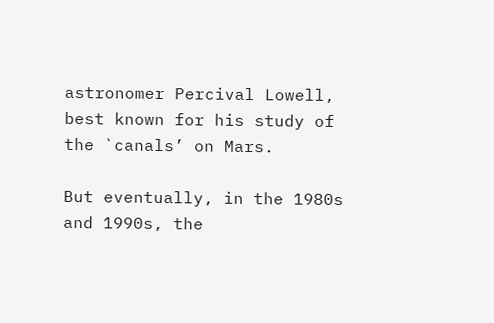astronomer Percival Lowell, best known for his study of the `canals’ on Mars.

But eventually, in the 1980s and 1990s, the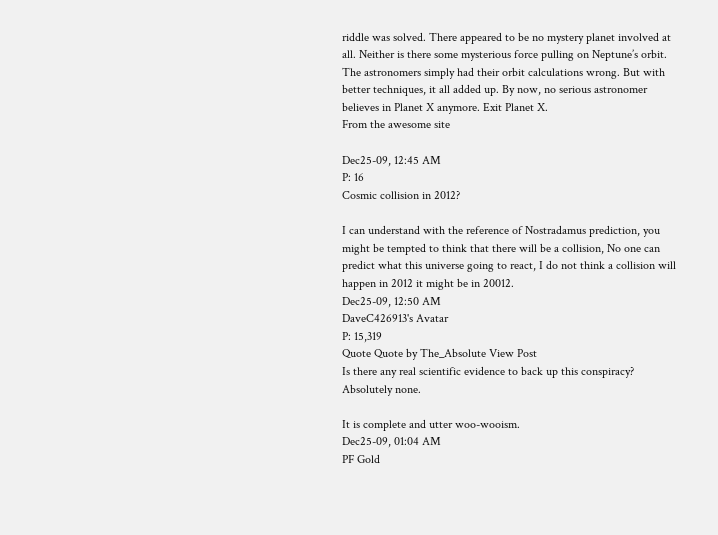riddle was solved. There appeared to be no mystery planet involved at all. Neither is there some mysterious force pulling on Neptune’s orbit. The astronomers simply had their orbit calculations wrong. But with better techniques, it all added up. By now, no serious astronomer believes in Planet X anymore. Exit Planet X.
From the awesome site

Dec25-09, 12:45 AM
P: 16
Cosmic collision in 2012?

I can understand with the reference of Nostradamus prediction, you might be tempted to think that there will be a collision, No one can predict what this universe going to react, I do not think a collision will happen in 2012 it might be in 20012.
Dec25-09, 12:50 AM
DaveC426913's Avatar
P: 15,319
Quote Quote by The_Absolute View Post
Is there any real scientific evidence to back up this conspiracy?
Absolutely none.

It is complete and utter woo-wooism.
Dec25-09, 01:04 AM
PF Gold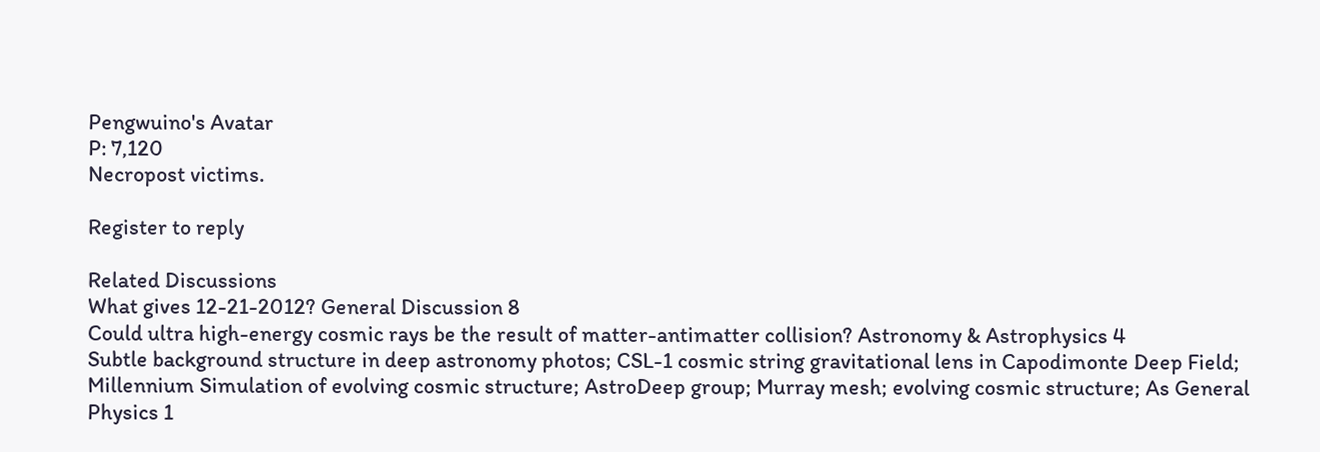Pengwuino's Avatar
P: 7,120
Necropost victims.

Register to reply

Related Discussions
What gives 12-21-2012? General Discussion 8
Could ultra high-energy cosmic rays be the result of matter-antimatter collision? Astronomy & Astrophysics 4
Subtle background structure in deep astronomy photos; CSL-1 cosmic string gravitational lens in Capodimonte Deep Field; Millennium Simulation of evolving cosmic structure; AstroDeep group; Murray mesh; evolving cosmic structure; As General Physics 1